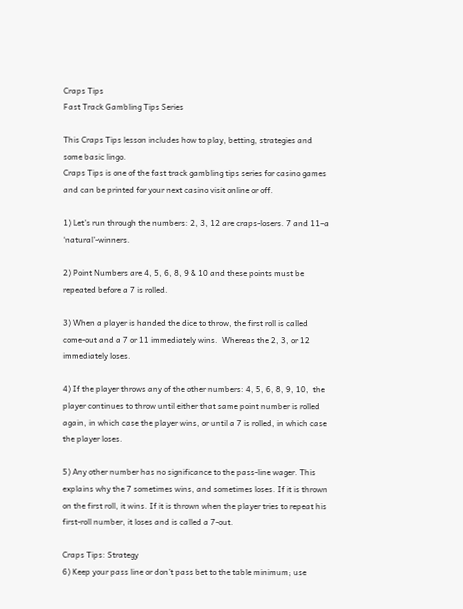Craps Tips
Fast Track Gambling Tips Series

This Craps Tips lesson includes how to play, betting, strategies and some basic lingo.
Craps Tips is one of the fast track gambling tips series for casino games and can be printed for your next casino visit online or off.

1) Let’s run through the numbers: 2, 3, 12 are craps-losers. 7 and 11–a ‘natural’-winners.

2) Point Numbers are 4, 5, 6, 8, 9 & 10 and these points must be repeated before a 7 is rolled.

3) When a player is handed the dice to throw, the first roll is called come-out and a 7 or 11 immediately wins.  Whereas the 2, 3, or 12 immediately loses.

4) If the player throws any of the other numbers: 4, 5, 6, 8, 9, 10,  the player continues to throw until either that same point number is rolled again, in which case the player wins, or until a 7 is rolled, in which case the player loses.

5) Any other number has no significance to the pass-line wager. This explains why the 7 sometimes wins, and sometimes loses. If it is thrown on the first roll, it wins. If it is thrown when the player tries to repeat his first-roll number, it loses and is called a 7-out.

Craps Tips: Strategy
6) Keep your pass line or don’t pass bet to the table minimum; use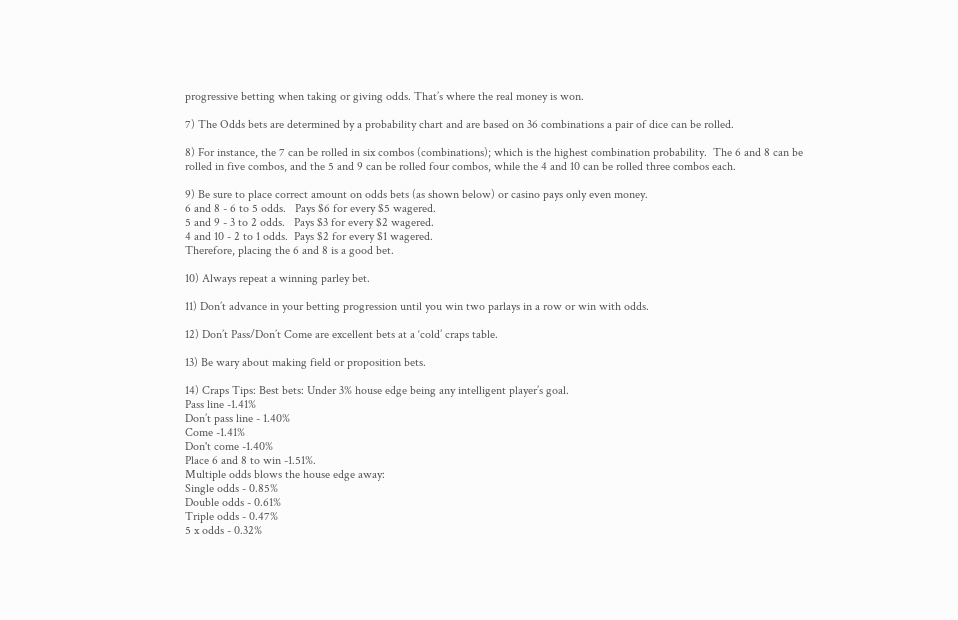progressive betting when taking or giving odds. That’s where the real money is won.

7) The Odds bets are determined by a probability chart and are based on 36 combinations a pair of dice can be rolled.

8) For instance, the 7 can be rolled in six combos (combinations); which is the highest combination probability.  The 6 and 8 can be rolled in five combos, and the 5 and 9 can be rolled four combos, while the 4 and 10 can be rolled three combos each.

9) Be sure to place correct amount on odds bets (as shown below) or casino pays only even money.
6 and 8 - 6 to 5 odds.   Pays $6 for every $5 wagered.
5 and 9 - 3 to 2 odds.   Pays $3 for every $2 wagered.
4 and 10 - 2 to 1 odds.  Pays $2 for every $1 wagered.
Therefore, placing the 6 and 8 is a good bet.

10) Always repeat a winning parley bet.

11) Don’t advance in your betting progression until you win two parlays in a row or win with odds.

12) Don’t Pass/Don’t Come are excellent bets at a ‘cold’ craps table.

13) Be wary about making field or proposition bets.

14) Craps Tips: Best bets: Under 3% house edge being any intelligent player’s goal.
Pass line -1.41%
Don’t pass line - 1.40%
Come -1.41%
Don't come -1.40%
Place 6 and 8 to win -1.51%.
Multiple odds blows the house edge away:
Single odds - 0.85%
Double odds - 0.61%
Triple odds - 0.47%
5 x odds - 0.32%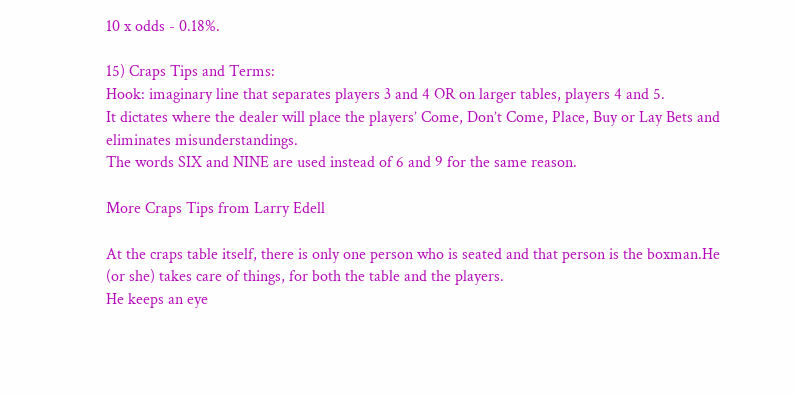10 x odds - 0.18%.

15) Craps Tips and Terms:
Hook: imaginary line that separates players 3 and 4 OR on larger tables, players 4 and 5.
It dictates where the dealer will place the players’ Come, Don’t Come, Place, Buy or Lay Bets and eliminates misunderstandings.
The words SIX and NINE are used instead of 6 and 9 for the same reason.

More Craps Tips from Larry Edell

At the craps table itself, there is only one person who is seated and that person is the boxman.He (or she) takes care of things, for both the table and the players.
He keeps an eye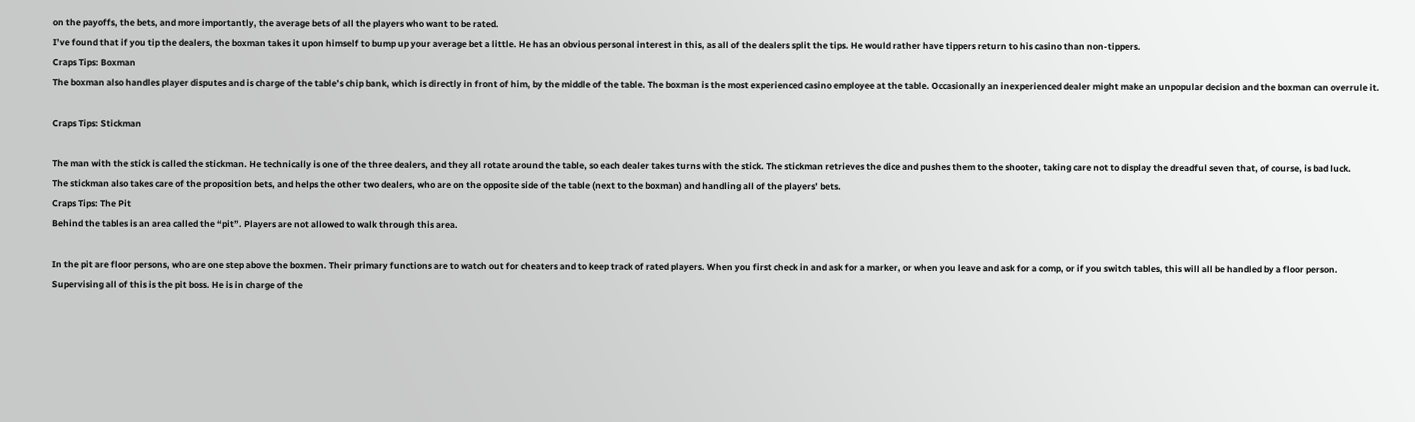on the payoffs, the bets, and more importantly, the average bets of all the players who want to be rated.
I’ve found that if you tip the dealers, the boxman takes it upon himself to bump up your average bet a little. He has an obvious personal interest in this, as all of the dealers split the tips. He would rather have tippers return to his casino than non-tippers.
Craps Tips: Boxman
The boxman also handles player disputes and is charge of the table’s chip bank, which is directly in front of him, by the middle of the table. The boxman is the most experienced casino employee at the table. Occasionally an inexperienced dealer might make an unpopular decision and the boxman can overrule it.

Craps Tips: Stickman

The man with the stick is called the stickman. He technically is one of the three dealers, and they all rotate around the table, so each dealer takes turns with the stick. The stickman retrieves the dice and pushes them to the shooter, taking care not to display the dreadful seven that, of course, is bad luck.
The stickman also takes care of the proposition bets, and helps the other two dealers, who are on the opposite side of the table (next to the boxman) and handling all of the players’ bets.
Craps Tips: The Pit
Behind the tables is an area called the “pit”. Players are not allowed to walk through this area.

In the pit are floor persons, who are one step above the boxmen. Their primary functions are to watch out for cheaters and to keep track of rated players. When you first check in and ask for a marker, or when you leave and ask for a comp, or if you switch tables, this will all be handled by a floor person.
Supervising all of this is the pit boss. He is in charge of the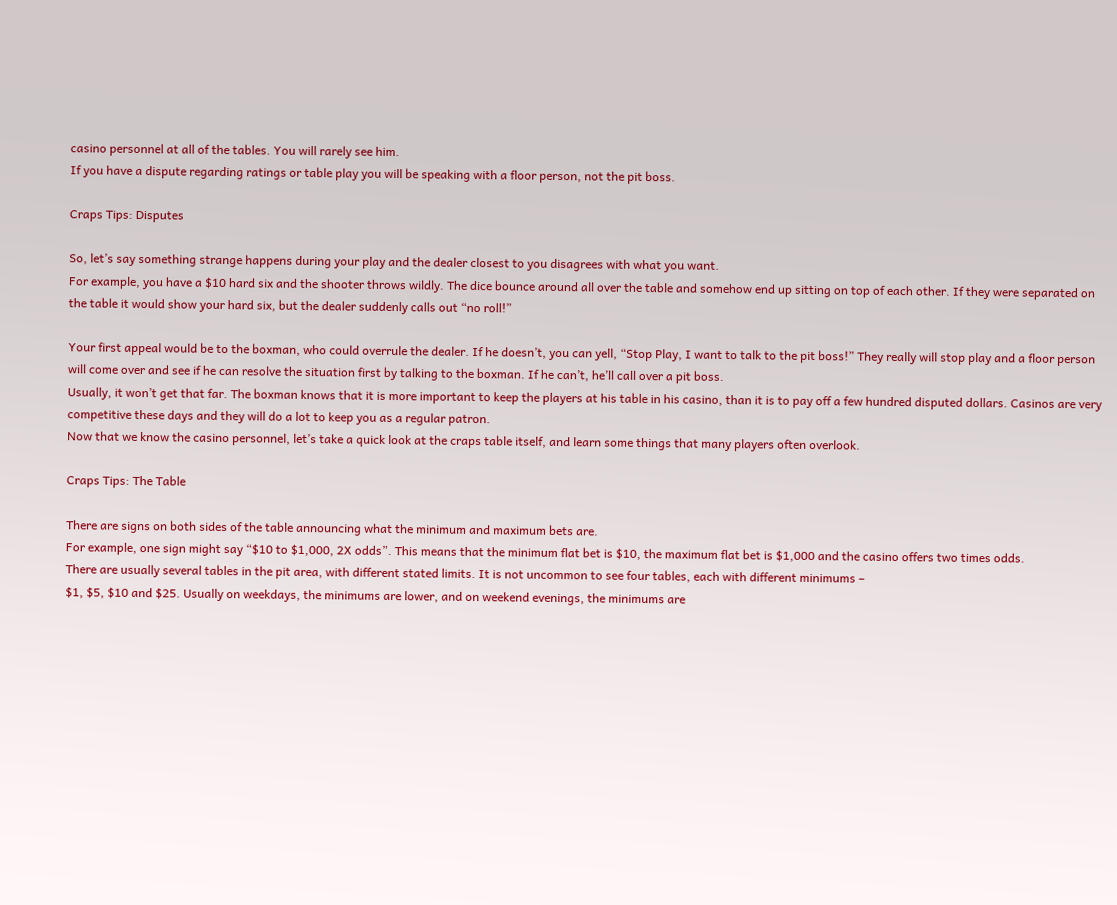casino personnel at all of the tables. You will rarely see him.
If you have a dispute regarding ratings or table play you will be speaking with a floor person, not the pit boss.

Craps Tips: Disputes

So, let’s say something strange happens during your play and the dealer closest to you disagrees with what you want.
For example, you have a $10 hard six and the shooter throws wildly. The dice bounce around all over the table and somehow end up sitting on top of each other. If they were separated on the table it would show your hard six, but the dealer suddenly calls out “no roll!”

Your first appeal would be to the boxman, who could overrule the dealer. If he doesn’t, you can yell, “Stop Play, I want to talk to the pit boss!” They really will stop play and a floor person will come over and see if he can resolve the situation first by talking to the boxman. If he can’t, he’ll call over a pit boss.
Usually, it won’t get that far. The boxman knows that it is more important to keep the players at his table in his casino, than it is to pay off a few hundred disputed dollars. Casinos are very competitive these days and they will do a lot to keep you as a regular patron.
Now that we know the casino personnel, let’s take a quick look at the craps table itself, and learn some things that many players often overlook.

Craps Tips: The Table

There are signs on both sides of the table announcing what the minimum and maximum bets are.
For example, one sign might say “$10 to $1,000, 2X odds”. This means that the minimum flat bet is $10, the maximum flat bet is $1,000 and the casino offers two times odds.
There are usually several tables in the pit area, with different stated limits. It is not uncommon to see four tables, each with different minimums –
$1, $5, $10 and $25. Usually on weekdays, the minimums are lower, and on weekend evenings, the minimums are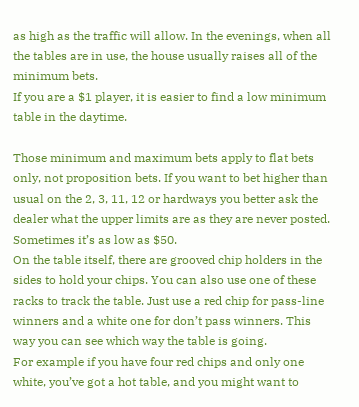as high as the traffic will allow. In the evenings, when all the tables are in use, the house usually raises all of the minimum bets.
If you are a $1 player, it is easier to find a low minimum table in the daytime.

Those minimum and maximum bets apply to flat bets only, not proposition bets. If you want to bet higher than usual on the 2, 3, 11, 12 or hardways you better ask the dealer what the upper limits are as they are never posted. Sometimes it’s as low as $50.
On the table itself, there are grooved chip holders in the sides to hold your chips. You can also use one of these racks to track the table. Just use a red chip for pass-line winners and a white one for don’t pass winners. This way you can see which way the table is going.
For example if you have four red chips and only one white, you’ve got a hot table, and you might want to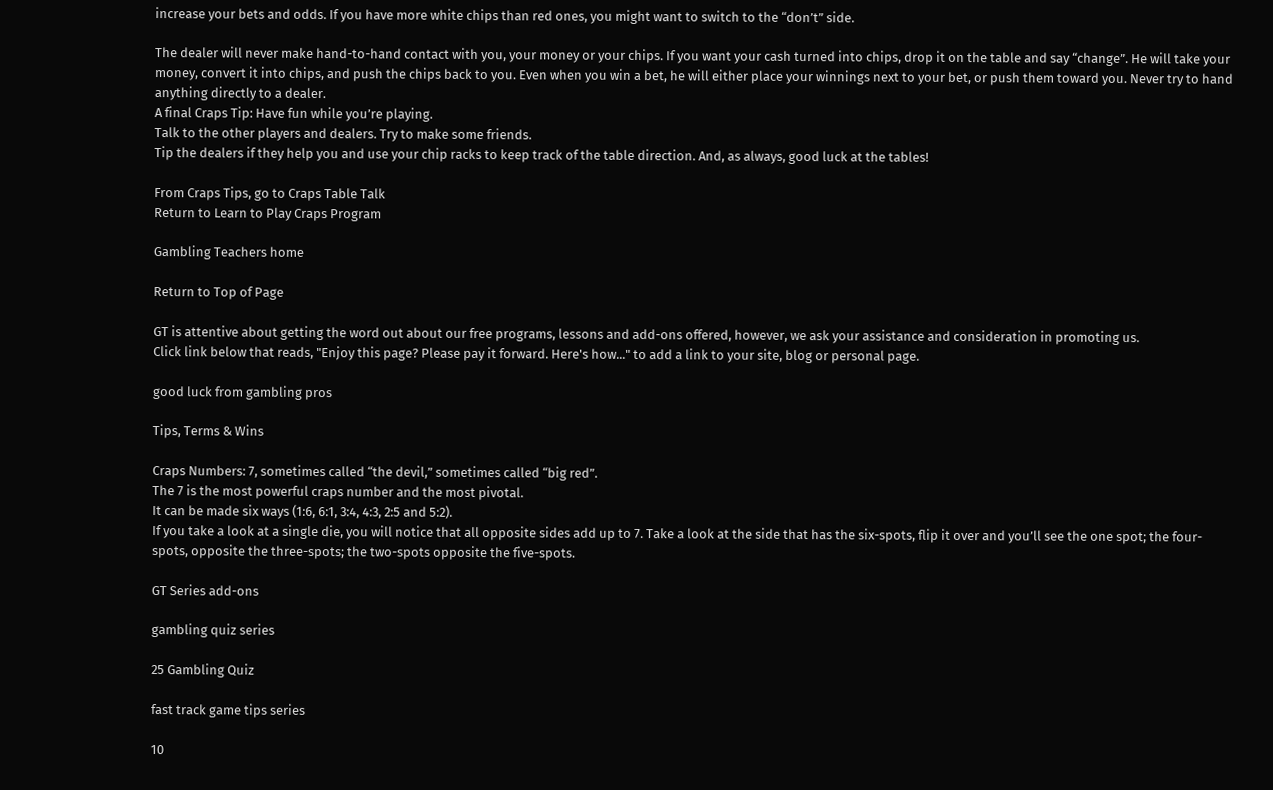increase your bets and odds. If you have more white chips than red ones, you might want to switch to the “don’t” side.

The dealer will never make hand-to-hand contact with you, your money or your chips. If you want your cash turned into chips, drop it on the table and say “change”. He will take your money, convert it into chips, and push the chips back to you. Even when you win a bet, he will either place your winnings next to your bet, or push them toward you. Never try to hand anything directly to a dealer.
A final Craps Tip: Have fun while you’re playing.
Talk to the other players and dealers. Try to make some friends.
Tip the dealers if they help you and use your chip racks to keep track of the table direction. And, as always, good luck at the tables!

From Craps Tips, go to Craps Table Talk
Return to Learn to Play Craps Program

Gambling Teachers home

Return to Top of Page

GT is attentive about getting the word out about our free programs, lessons and add-ons offered, however, we ask your assistance and consideration in promoting us.
Click link below that reads, "Enjoy this page? Please pay it forward. Here's how..." to add a link to your site, blog or personal page.

good luck from gambling pros

Tips, Terms & Wins

Craps Numbers: 7, sometimes called “the devil,” sometimes called “big red”.
The 7 is the most powerful craps number and the most pivotal.
It can be made six ways (1:6, 6:1, 3:4, 4:3, 2:5 and 5:2).
If you take a look at a single die, you will notice that all opposite sides add up to 7. Take a look at the side that has the six-spots, flip it over and you’ll see the one spot; the four-spots, opposite the three-spots; the two-spots opposite the five-spots.

GT Series add-ons

gambling quiz series

25 Gambling Quiz

fast track game tips series

10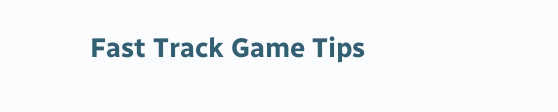Fast Track Game Tips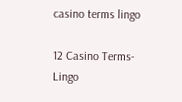casino terms lingo

12 Casino Terms-Lingo